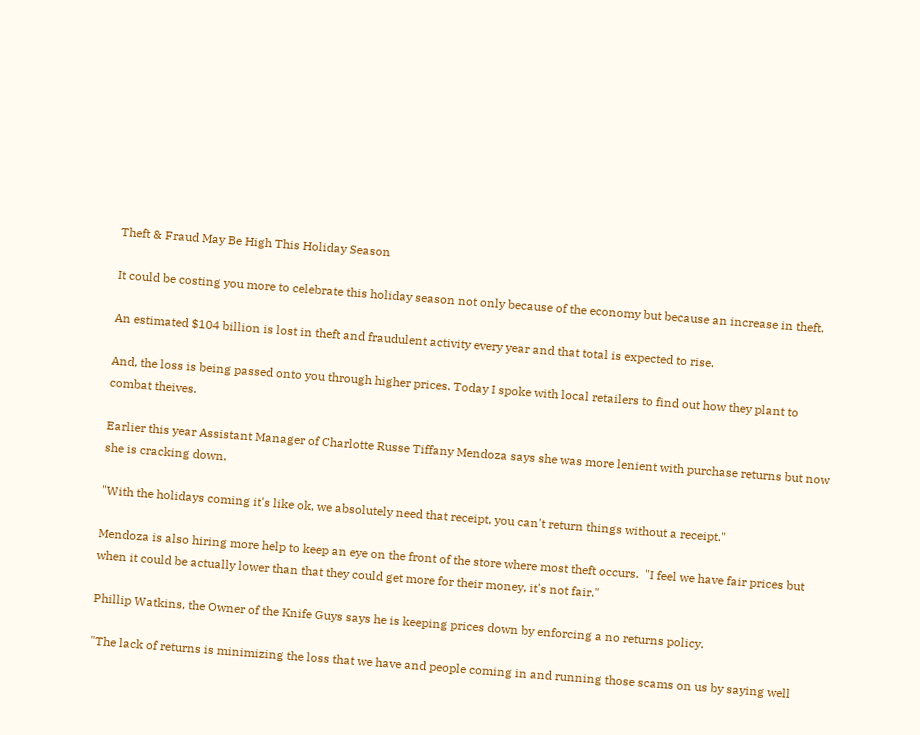Theft & Fraud May Be High This Holiday Season

It could be costing you more to celebrate this holiday season not only because of the economy but because an increase in theft.

An estimated $104 billion is lost in theft and fraudulent activity every year and that total is expected to rise.

And, the loss is being passed onto you through higher prices. Today I spoke with local retailers to find out how they plant to combat theives.

Earlier this year Assistant Manager of Charlotte Russe Tiffany Mendoza says she was more lenient with purchase returns but now she is cracking down.

"With the holidays coming it's like ok, we absolutely need that receipt, you can't return things without a receipt."

Mendoza is also hiring more help to keep an eye on the front of the store where most theft occurs.  "I feel we have fair prices but when it could be actually lower than that they could get more for their money, it's not fair."

Phillip Watkins, the Owner of the Knife Guys says he is keeping prices down by enforcing a no returns policy.

"The lack of returns is minimizing the loss that we have and people coming in and running those scams on us by saying well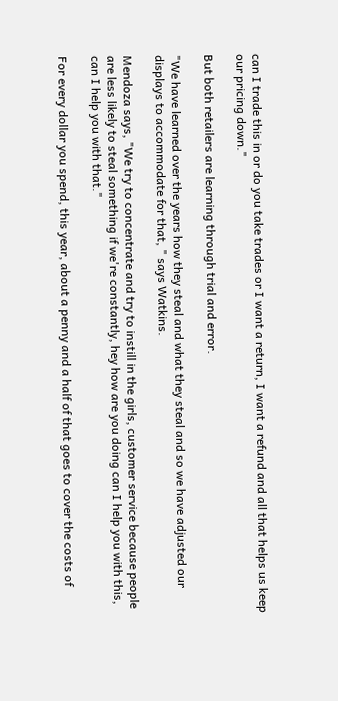can I trade this in or do you take trades or I want a return, I want a refund and all that helps us keep our pricing down."

But both retailers are learning through trial and error.

"We have learned over the years how they steal and what they steal and so we have adjusted our displays to accommodate for that, " says Watkins.

Mendoza says, "We try to concentrate and try to instill in the girls, customer service because people are less likely to steal something if we're constantly, hey how are you doing can I help you with this, can I help you with that."

For every dollar you spend, this year, about a penny and a half of that goes to cover the costs of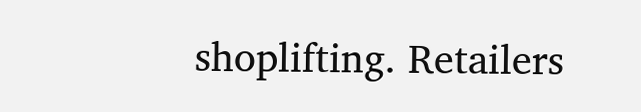shoplifting. Retailers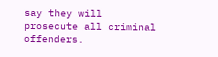say they will prosecute all criminal offenders.